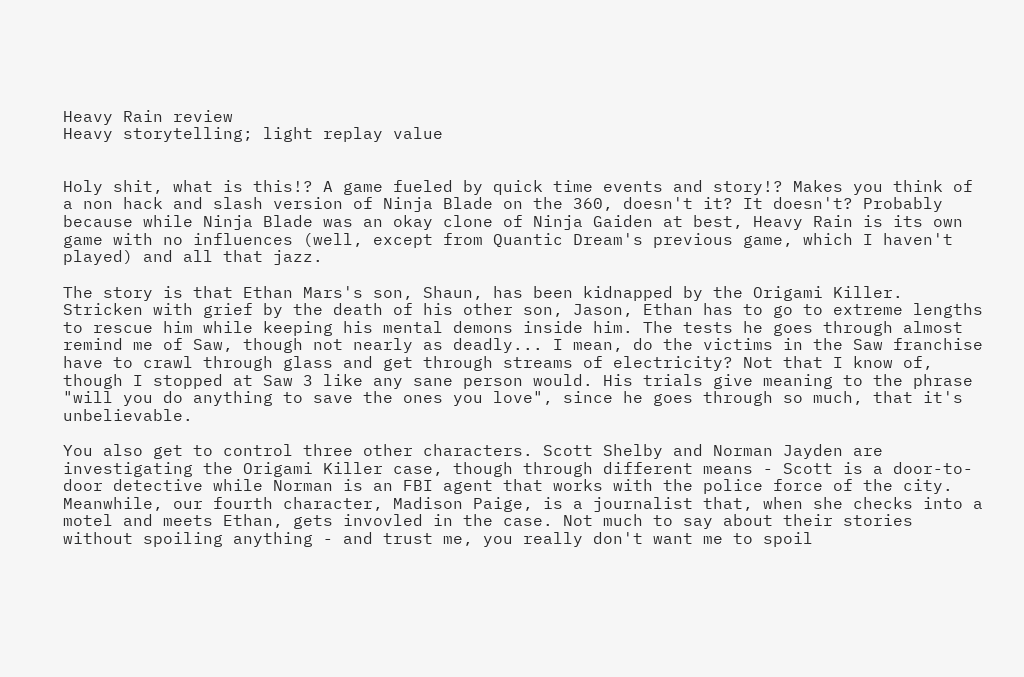Heavy Rain review
Heavy storytelling; light replay value


Holy shit, what is this!? A game fueled by quick time events and story!? Makes you think of a non hack and slash version of Ninja Blade on the 360, doesn't it? It doesn't? Probably because while Ninja Blade was an okay clone of Ninja Gaiden at best, Heavy Rain is its own game with no influences (well, except from Quantic Dream's previous game, which I haven't played) and all that jazz.

The story is that Ethan Mars's son, Shaun, has been kidnapped by the Origami Killer. Stricken with grief by the death of his other son, Jason, Ethan has to go to extreme lengths to rescue him while keeping his mental demons inside him. The tests he goes through almost remind me of Saw, though not nearly as deadly... I mean, do the victims in the Saw franchise have to crawl through glass and get through streams of electricity? Not that I know of, though I stopped at Saw 3 like any sane person would. His trials give meaning to the phrase "will you do anything to save the ones you love", since he goes through so much, that it's unbelievable.

You also get to control three other characters. Scott Shelby and Norman Jayden are investigating the Origami Killer case, though through different means - Scott is a door-to-door detective while Norman is an FBI agent that works with the police force of the city. Meanwhile, our fourth character, Madison Paige, is a journalist that, when she checks into a motel and meets Ethan, gets invovled in the case. Not much to say about their stories without spoiling anything - and trust me, you really don't want me to spoil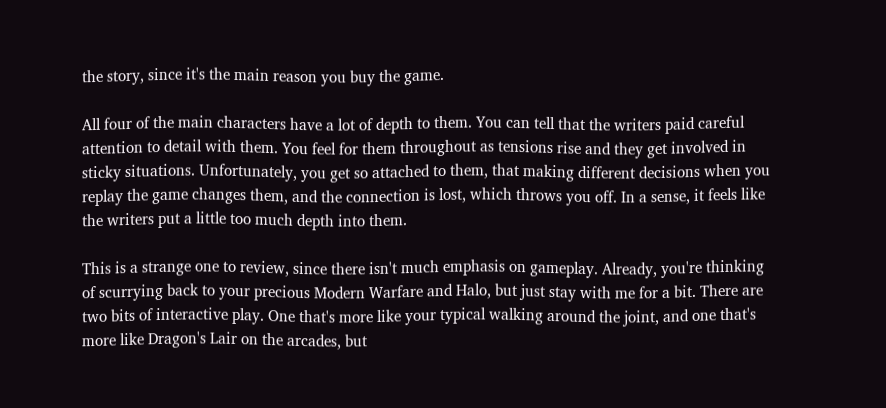the story, since it's the main reason you buy the game.

All four of the main characters have a lot of depth to them. You can tell that the writers paid careful attention to detail with them. You feel for them throughout as tensions rise and they get involved in sticky situations. Unfortunately, you get so attached to them, that making different decisions when you replay the game changes them, and the connection is lost, which throws you off. In a sense, it feels like the writers put a little too much depth into them.

This is a strange one to review, since there isn't much emphasis on gameplay. Already, you're thinking of scurrying back to your precious Modern Warfare and Halo, but just stay with me for a bit. There are two bits of interactive play. One that's more like your typical walking around the joint, and one that's more like Dragon's Lair on the arcades, but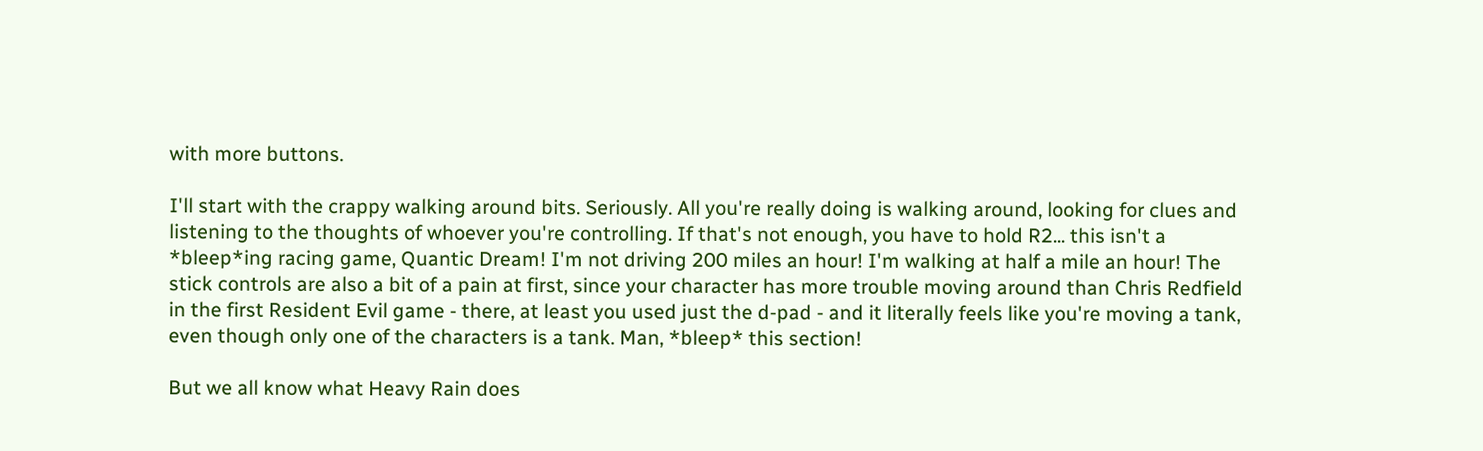with more buttons.

I'll start with the crappy walking around bits. Seriously. All you're really doing is walking around, looking for clues and listening to the thoughts of whoever you're controlling. If that's not enough, you have to hold R2... this isn't a *bleep*ing racing game, Quantic Dream! I'm not driving 200 miles an hour! I'm walking at half a mile an hour! The stick controls are also a bit of a pain at first, since your character has more trouble moving around than Chris Redfield in the first Resident Evil game - there, at least you used just the d-pad - and it literally feels like you're moving a tank, even though only one of the characters is a tank. Man, *bleep* this section!

But we all know what Heavy Rain does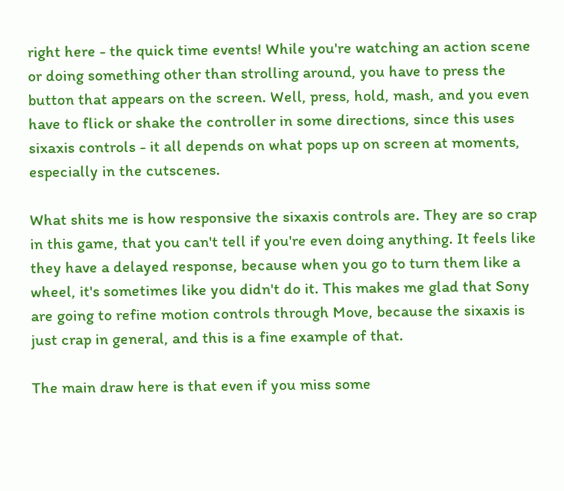right here - the quick time events! While you're watching an action scene or doing something other than strolling around, you have to press the button that appears on the screen. Well, press, hold, mash, and you even have to flick or shake the controller in some directions, since this uses sixaxis controls - it all depends on what pops up on screen at moments, especially in the cutscenes.

What shits me is how responsive the sixaxis controls are. They are so crap in this game, that you can't tell if you're even doing anything. It feels like they have a delayed response, because when you go to turn them like a wheel, it's sometimes like you didn't do it. This makes me glad that Sony are going to refine motion controls through Move, because the sixaxis is just crap in general, and this is a fine example of that.

The main draw here is that even if you miss some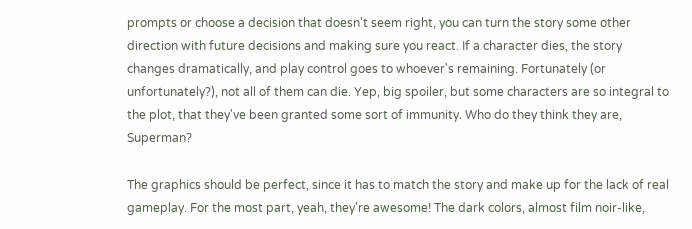prompts or choose a decision that doesn't seem right, you can turn the story some other direction with future decisions and making sure you react. If a character dies, the story changes dramatically, and play control goes to whoever's remaining. Fortunately (or unfortunately?), not all of them can die. Yep, big spoiler, but some characters are so integral to the plot, that they've been granted some sort of immunity. Who do they think they are, Superman?

The graphics should be perfect, since it has to match the story and make up for the lack of real gameplay. For the most part, yeah, they're awesome! The dark colors, almost film noir-like,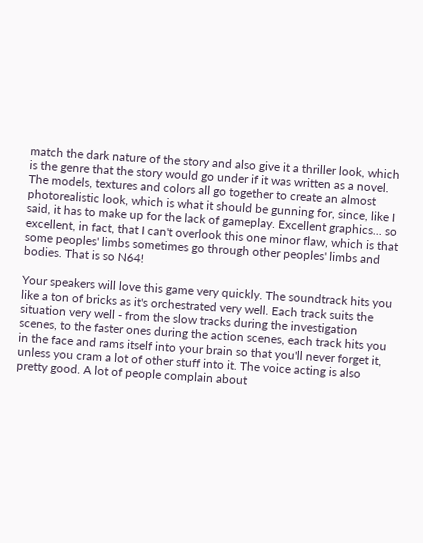match the dark nature of the story and also give it a thriller look, which is the genre that the story would go under if it was written as a novel. The models, textures and colors all go together to create an almost photorealistic look, which is what it should be gunning for, since, like I said, it has to make up for the lack of gameplay. Excellent graphics... so excellent, in fact, that I can't overlook this one minor flaw, which is that some peoples' limbs sometimes go through other peoples' limbs and bodies. That is so N64!

Your speakers will love this game very quickly. The soundtrack hits you like a ton of bricks as it's orchestrated very well. Each track suits the situation very well - from the slow tracks during the investigation scenes, to the faster ones during the action scenes, each track hits you in the face and rams itself into your brain so that you'll never forget it, unless you cram a lot of other stuff into it. The voice acting is also pretty good. A lot of people complain about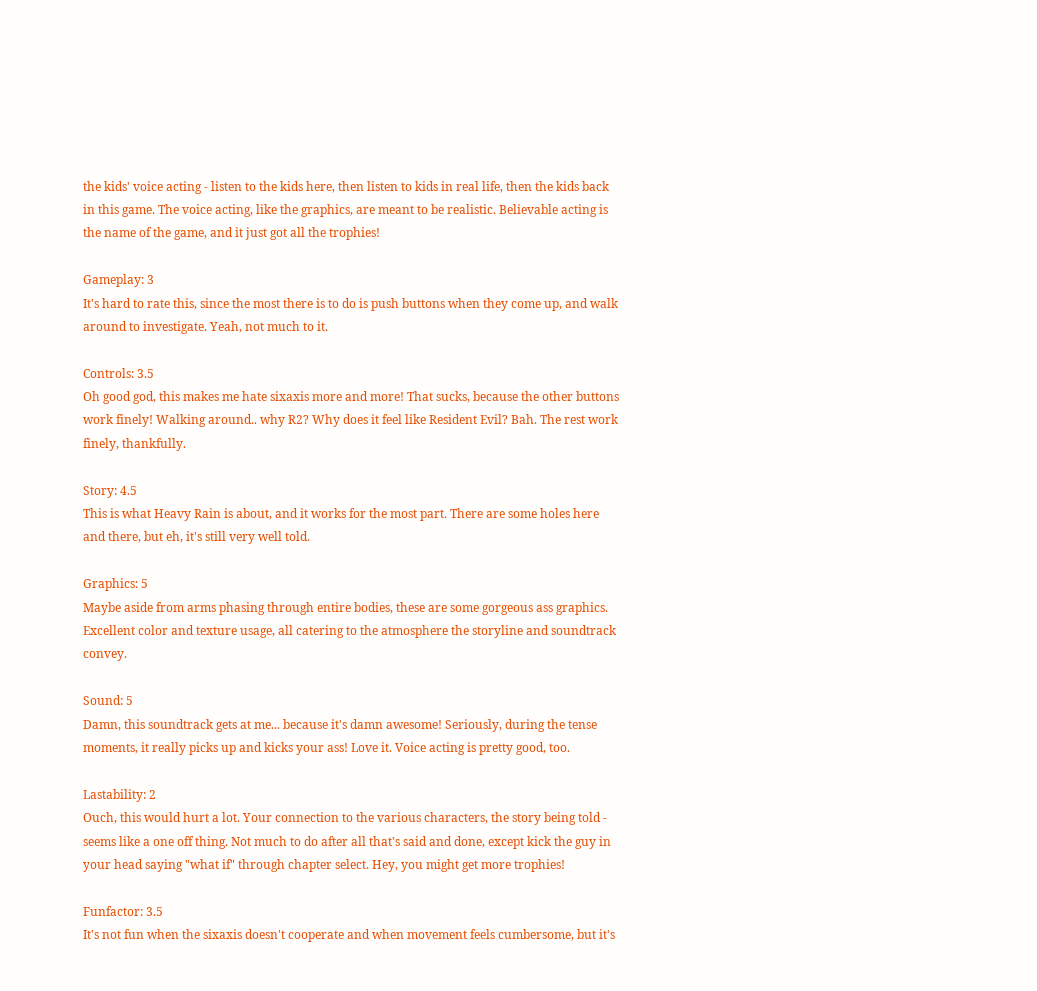the kids' voice acting - listen to the kids here, then listen to kids in real life, then the kids back in this game. The voice acting, like the graphics, are meant to be realistic. Believable acting is the name of the game, and it just got all the trophies!

Gameplay: 3
It's hard to rate this, since the most there is to do is push buttons when they come up, and walk around to investigate. Yeah, not much to it.

Controls: 3.5
Oh good god, this makes me hate sixaxis more and more! That sucks, because the other buttons work finely! Walking around.. why R2? Why does it feel like Resident Evil? Bah. The rest work finely, thankfully.

Story: 4.5
This is what Heavy Rain is about, and it works for the most part. There are some holes here and there, but eh, it's still very well told.

Graphics: 5
Maybe aside from arms phasing through entire bodies, these are some gorgeous ass graphics. Excellent color and texture usage, all catering to the atmosphere the storyline and soundtrack convey.

Sound: 5
Damn, this soundtrack gets at me... because it's damn awesome! Seriously, during the tense moments, it really picks up and kicks your ass! Love it. Voice acting is pretty good, too.

Lastability: 2
Ouch, this would hurt a lot. Your connection to the various characters, the story being told - seems like a one off thing. Not much to do after all that's said and done, except kick the guy in your head saying "what if" through chapter select. Hey, you might get more trophies!

Funfactor: 3.5
It's not fun when the sixaxis doesn't cooperate and when movement feels cumbersome, but it's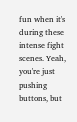fun when it's during these intense fight scenes. Yeah, you're just pushing buttons, but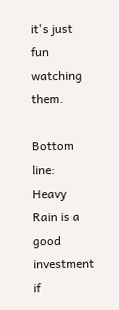it's just fun watching them.

Bottom line:
Heavy Rain is a good investment if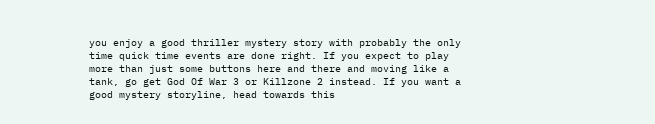you enjoy a good thriller mystery story with probably the only time quick time events are done right. If you expect to play more than just some buttons here and there and moving like a tank, go get God Of War 3 or Killzone 2 instead. If you want a good mystery storyline, head towards this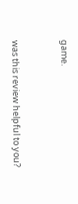game.


was this review helpful to you?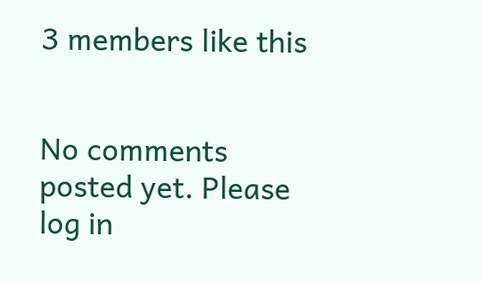3 members like this


No comments posted yet. Please log in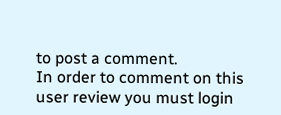to post a comment.
In order to comment on this user review you must login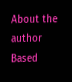About the author
Based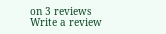on 3 reviews
Write a review